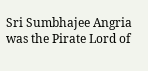Sri Sumbhajee Angria was the Pirate Lord of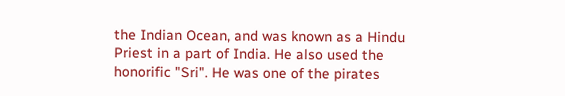the Indian Ocean, and was known as a Hindu Priest in a part of India. He also used the honorific "Sri". He was one of the pirates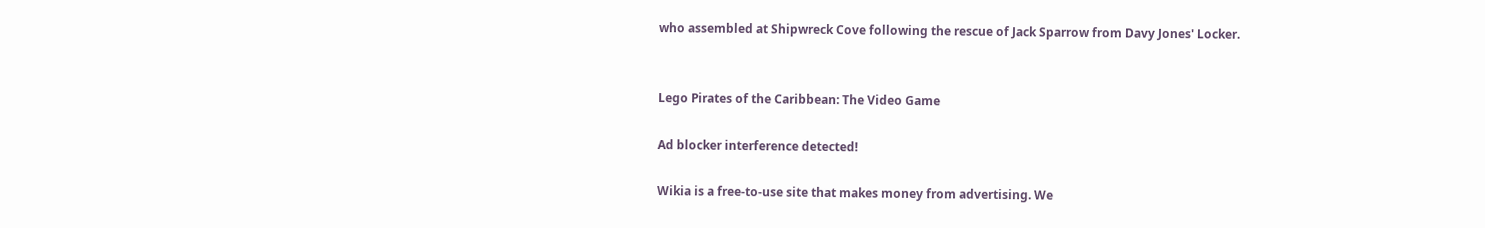who assembled at Shipwreck Cove following the rescue of Jack Sparrow from Davy Jones' Locker.


Lego Pirates of the Caribbean: The Video Game

Ad blocker interference detected!

Wikia is a free-to-use site that makes money from advertising. We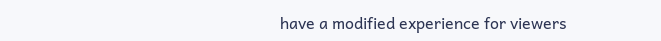have a modified experience for viewers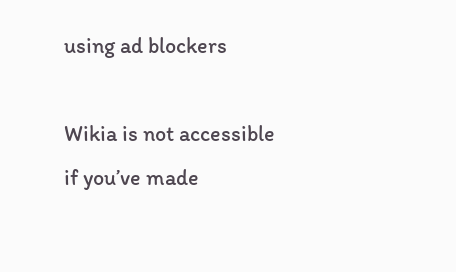using ad blockers

Wikia is not accessible if you’ve made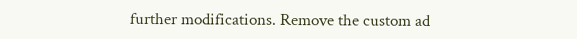further modifications. Remove the custom ad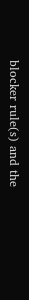blocker rule(s) and the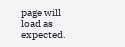page will load as expected.